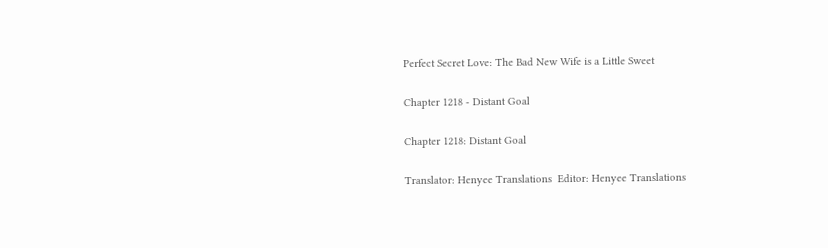Perfect Secret Love: The Bad New Wife is a Little Sweet

Chapter 1218 - Distant Goal

Chapter 1218: Distant Goal

Translator: Henyee Translations  Editor: Henyee Translations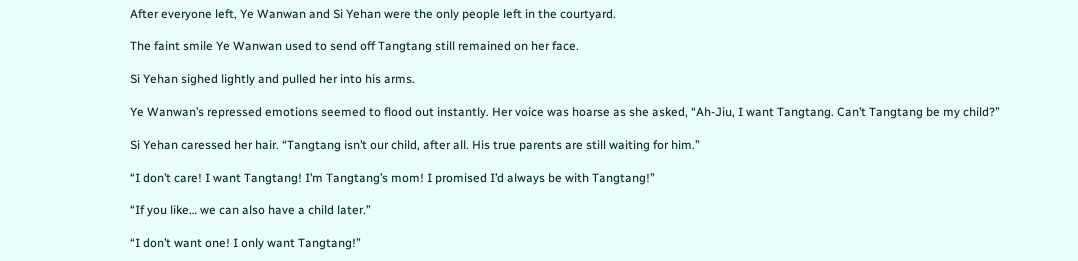After everyone left, Ye Wanwan and Si Yehan were the only people left in the courtyard.

The faint smile Ye Wanwan used to send off Tangtang still remained on her face.

Si Yehan sighed lightly and pulled her into his arms.

Ye Wanwan’s repressed emotions seemed to flood out instantly. Her voice was hoarse as she asked, “Ah-Jiu, I want Tangtang. Can’t Tangtang be my child?”

Si Yehan caressed her hair. “Tangtang isn’t our child, after all. His true parents are still waiting for him.”

“I don’t care! I want Tangtang! I’m Tangtang’s mom! I promised I’d always be with Tangtang!”

“If you like… we can also have a child later.”

“I don’t want one! I only want Tangtang!”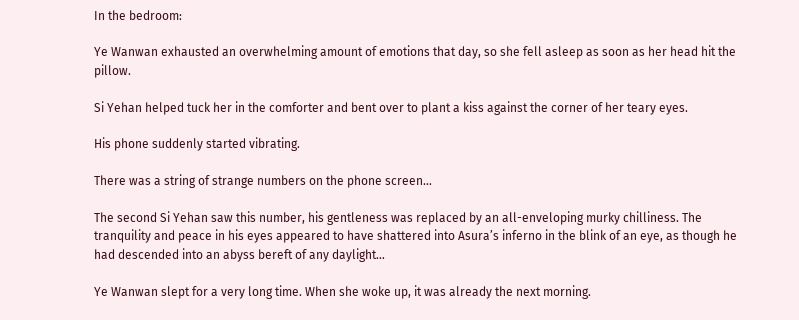In the bedroom:

Ye Wanwan exhausted an overwhelming amount of emotions that day, so she fell asleep as soon as her head hit the pillow.

Si Yehan helped tuck her in the comforter and bent over to plant a kiss against the corner of her teary eyes.

His phone suddenly started vibrating.

There was a string of strange numbers on the phone screen…

The second Si Yehan saw this number, his gentleness was replaced by an all-enveloping murky chilliness. The tranquility and peace in his eyes appeared to have shattered into Asura’s inferno in the blink of an eye, as though he had descended into an abyss bereft of any daylight…

Ye Wanwan slept for a very long time. When she woke up, it was already the next morning.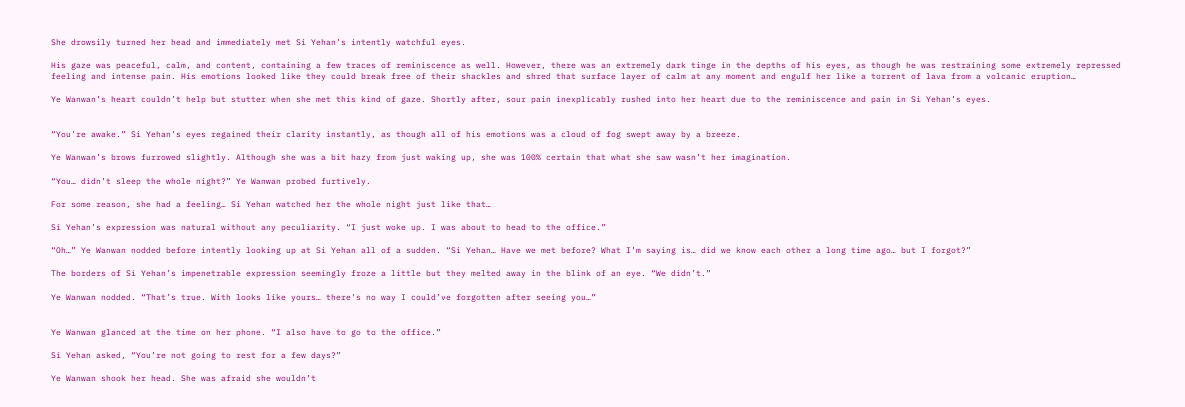She drowsily turned her head and immediately met Si Yehan’s intently watchful eyes.

His gaze was peaceful, calm, and content, containing a few traces of reminiscence as well. However, there was an extremely dark tinge in the depths of his eyes, as though he was restraining some extremely repressed feeling and intense pain. His emotions looked like they could break free of their shackles and shred that surface layer of calm at any moment and engulf her like a torrent of lava from a volcanic eruption…

Ye Wanwan’s heart couldn’t help but stutter when she met this kind of gaze. Shortly after, sour pain inexplicably rushed into her heart due to the reminiscence and pain in Si Yehan’s eyes.


“You’re awake.” Si Yehan’s eyes regained their clarity instantly, as though all of his emotions was a cloud of fog swept away by a breeze.

Ye Wanwan’s brows furrowed slightly. Although she was a bit hazy from just waking up, she was 100% certain that what she saw wasn’t her imagination.

“You… didn’t sleep the whole night?” Ye Wanwan probed furtively.

For some reason, she had a feeling… Si Yehan watched her the whole night just like that…

Si Yehan’s expression was natural without any peculiarity. “I just woke up. I was about to head to the office.”

“Oh…” Ye Wanwan nodded before intently looking up at Si Yehan all of a sudden. “Si Yehan… Have we met before? What I’m saying is… did we know each other a long time ago… but I forgot?”

The borders of Si Yehan’s impenetrable expression seemingly froze a little but they melted away in the blink of an eye. “We didn’t.”

Ye Wanwan nodded. “That’s true. With looks like yours… there’s no way I could’ve forgotten after seeing you…”


Ye Wanwan glanced at the time on her phone. “I also have to go to the office.”

Si Yehan asked, “You’re not going to rest for a few days?”

Ye Wanwan shook her head. She was afraid she wouldn’t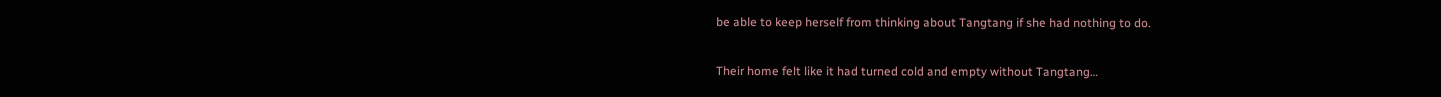be able to keep herself from thinking about Tangtang if she had nothing to do.

Their home felt like it had turned cold and empty without Tangtang…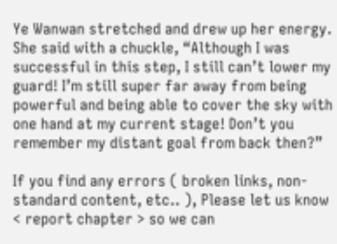Ye Wanwan stretched and drew up her energy. She said with a chuckle, “Although I was successful in this step, I still can’t lower my guard! I’m still super far away from being powerful and being able to cover the sky with one hand at my current stage! Don’t you remember my distant goal from back then?”

If you find any errors ( broken links, non-standard content, etc.. ), Please let us know < report chapter > so we can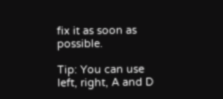fix it as soon as possible.

Tip: You can use left, right, A and D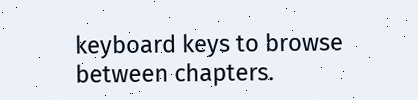keyboard keys to browse between chapters.